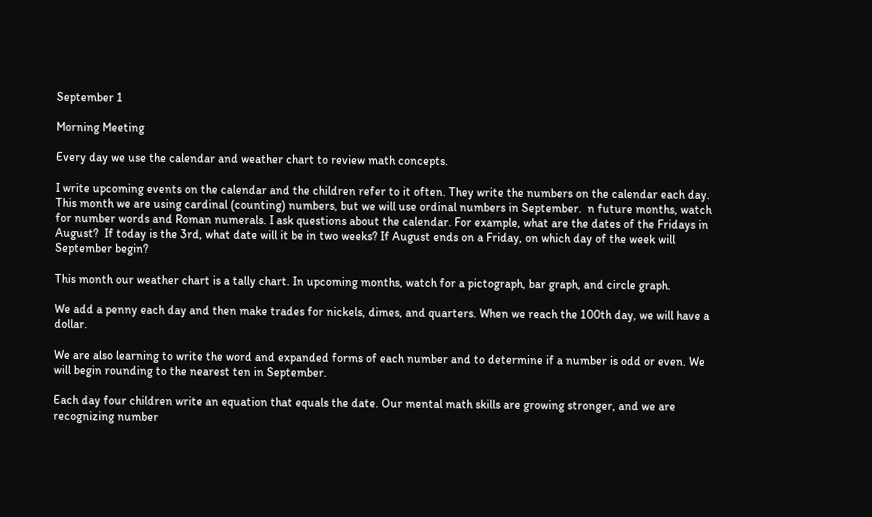September 1

Morning Meeting

Every day we use the calendar and weather chart to review math concepts.

I write upcoming events on the calendar and the children refer to it often. They write the numbers on the calendar each day. This month we are using cardinal (counting) numbers, but we will use ordinal numbers in September.  n future months, watch for number words and Roman numerals. I ask questions about the calendar. For example, what are the dates of the Fridays in August?  If today is the 3rd, what date will it be in two weeks? If August ends on a Friday, on which day of the week will September begin?

This month our weather chart is a tally chart. In upcoming months, watch for a pictograph, bar graph, and circle graph.

We add a penny each day and then make trades for nickels, dimes, and quarters. When we reach the 100th day, we will have a dollar.

We are also learning to write the word and expanded forms of each number and to determine if a number is odd or even. We will begin rounding to the nearest ten in September.

Each day four children write an equation that equals the date. Our mental math skills are growing stronger, and we are recognizing number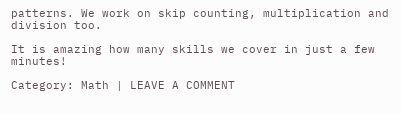patterns. We work on skip counting, multiplication and division too.

It is amazing how many skills we cover in just a few minutes!

Category: Math | LEAVE A COMMENT